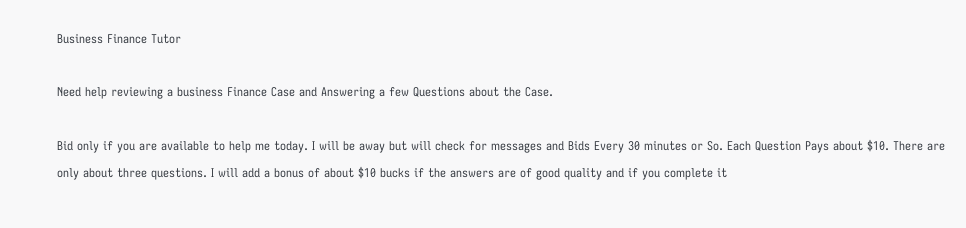Business Finance Tutor

Need help reviewing a business Finance Case and Answering a few Questions about the Case.

Bid only if you are available to help me today. I will be away but will check for messages and Bids Every 30 minutes or So. Each Question Pays about $10. There are only about three questions. I will add a bonus of about $10 bucks if the answers are of good quality and if you complete it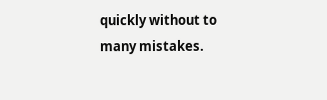quickly without to many mistakes.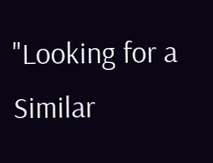"Looking for a Similar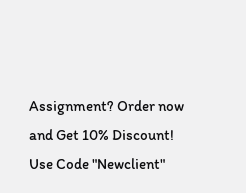Assignment? Order now and Get 10% Discount! Use Code "Newclient"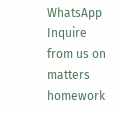WhatsApp Inquire from us on matters homework